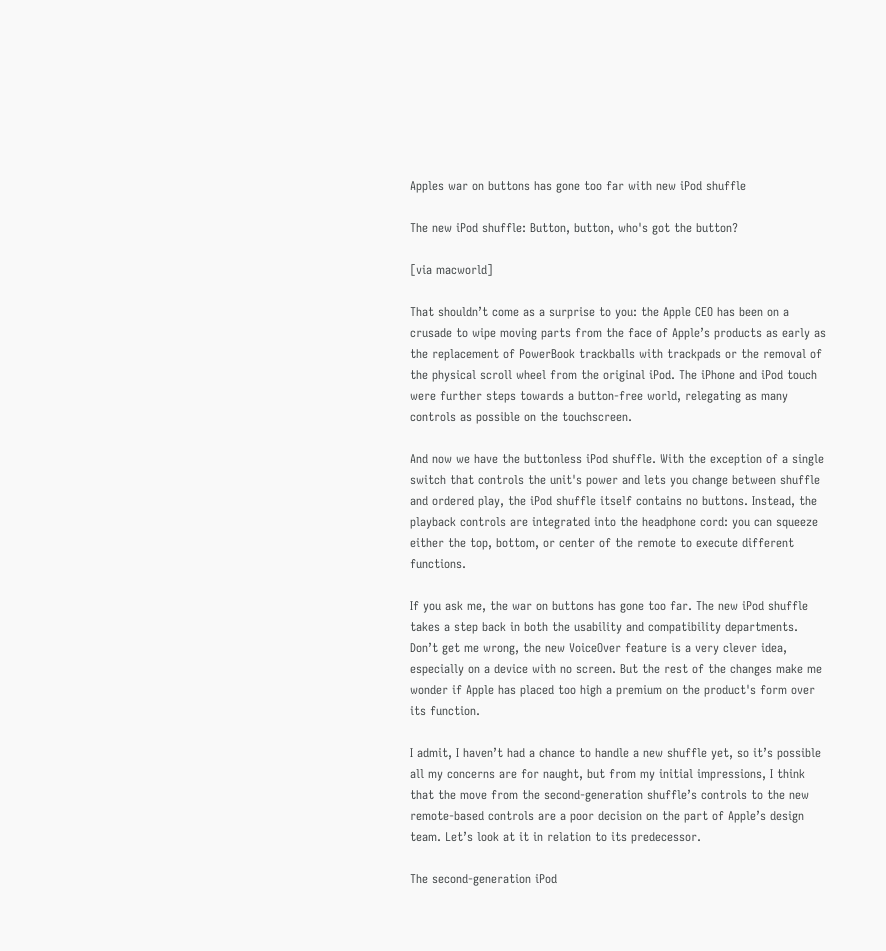Apples war on buttons has gone too far with new iPod shuffle

The new iPod shuffle: Button, button, who's got the button?

[via macworld]

That shouldn’t come as a surprise to you: the Apple CEO has been on a crusade to wipe moving parts from the face of Apple’s products as early as the replacement of PowerBook trackballs with trackpads or the removal of the physical scroll wheel from the original iPod. The iPhone and iPod touch were further steps towards a button-free world, relegating as many controls as possible on the touchscreen.

And now we have the buttonless iPod shuffle. With the exception of a single switch that controls the unit's power and lets you change between shuffle and ordered play, the iPod shuffle itself contains no buttons. Instead, the playback controls are integrated into the headphone cord: you can squeeze either the top, bottom, or center of the remote to execute different functions.

If you ask me, the war on buttons has gone too far. The new iPod shuffle takes a step back in both the usability and compatibility departments. Don’t get me wrong, the new VoiceOver feature is a very clever idea, especially on a device with no screen. But the rest of the changes make me wonder if Apple has placed too high a premium on the product's form over its function.

I admit, I haven’t had a chance to handle a new shuffle yet, so it’s possible all my concerns are for naught, but from my initial impressions, I think that the move from the second-generation shuffle’s controls to the new remote-based controls are a poor decision on the part of Apple’s design team. Let’s look at it in relation to its predecessor.

The second-generation iPod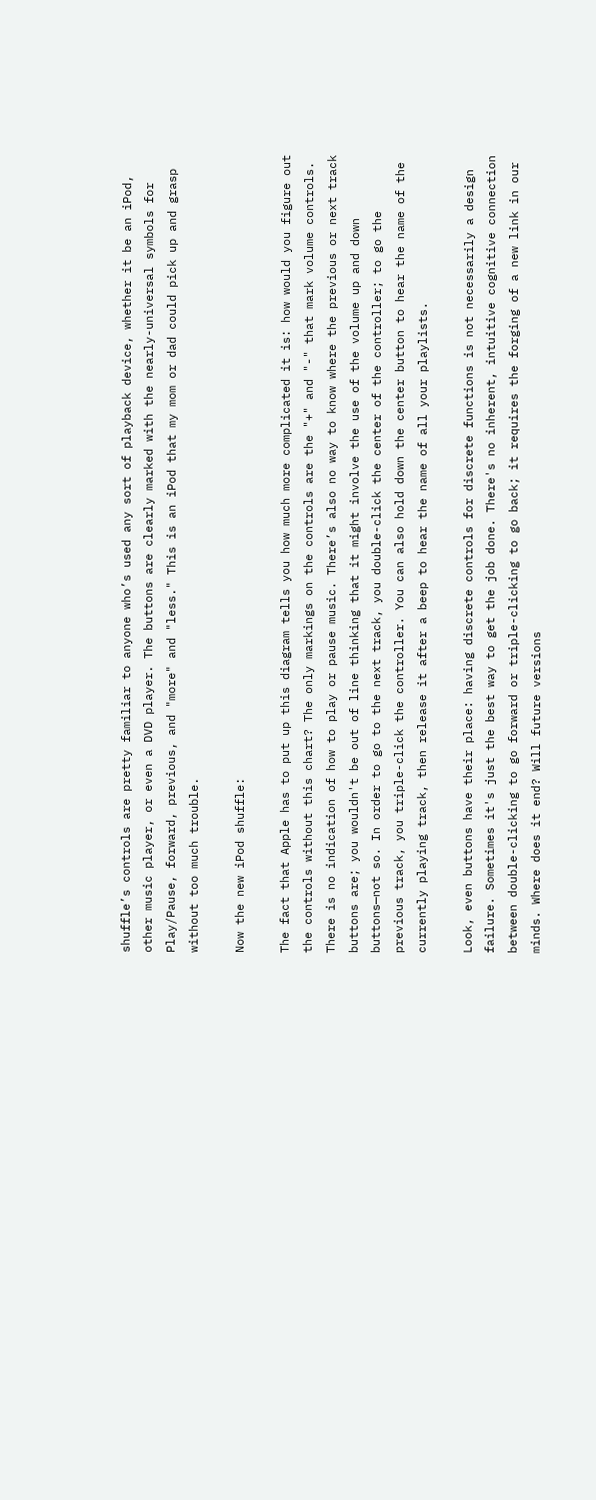shuffle’s controls are pretty familiar to anyone who’s used any sort of playback device, whether it be an iPod, other music player, or even a DVD player. The buttons are clearly marked with the nearly-universal symbols for Play/Pause, forward, previous, and "more" and "less." This is an iPod that my mom or dad could pick up and grasp without too much trouble.

Now the new iPod shuffle:

The fact that Apple has to put up this diagram tells you how much more complicated it is: how would you figure out the controls without this chart? The only markings on the controls are the "+" and "-" that mark volume controls. There is no indication of how to play or pause music. There’s also no way to know where the previous or next track buttons are; you wouldn't be out of line thinking that it might involve the use of the volume up and down buttons—not so. In order to go to the next track, you double-click the center of the controller; to go the previous track, you triple-click the controller. You can also hold down the center button to hear the name of the currently playing track, then release it after a beep to hear the name of all your playlists.

Look, even buttons have their place: having discrete controls for discrete functions is not necessarily a design failure. Sometimes it's just the best way to get the job done. There's no inherent, intuitive cognitive connection between double-clicking to go forward or triple-clicking to go back; it requires the forging of a new link in our minds. Where does it end? Will future versions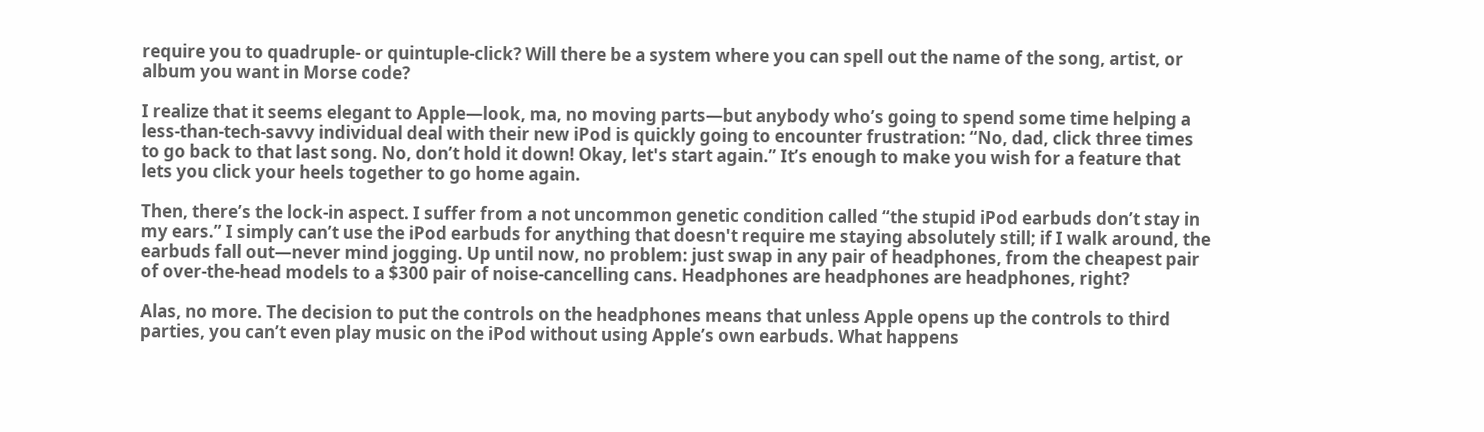require you to quadruple- or quintuple-click? Will there be a system where you can spell out the name of the song, artist, or album you want in Morse code?

I realize that it seems elegant to Apple—look, ma, no moving parts—but anybody who’s going to spend some time helping a less-than-tech-savvy individual deal with their new iPod is quickly going to encounter frustration: “No, dad, click three times to go back to that last song. No, don’t hold it down! Okay, let's start again.” It’s enough to make you wish for a feature that lets you click your heels together to go home again.

Then, there’s the lock-in aspect. I suffer from a not uncommon genetic condition called “the stupid iPod earbuds don’t stay in my ears.” I simply can’t use the iPod earbuds for anything that doesn't require me staying absolutely still; if I walk around, the earbuds fall out—never mind jogging. Up until now, no problem: just swap in any pair of headphones, from the cheapest pair of over-the-head models to a $300 pair of noise-cancelling cans. Headphones are headphones are headphones, right?

Alas, no more. The decision to put the controls on the headphones means that unless Apple opens up the controls to third parties, you can’t even play music on the iPod without using Apple’s own earbuds. What happens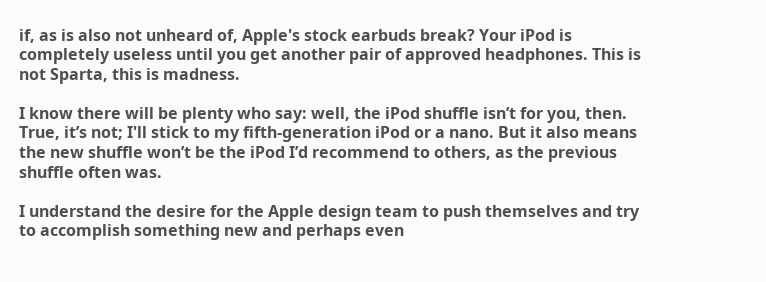if, as is also not unheard of, Apple's stock earbuds break? Your iPod is completely useless until you get another pair of approved headphones. This is not Sparta, this is madness.

I know there will be plenty who say: well, the iPod shuffle isn’t for you, then. True, it’s not; I'll stick to my fifth-generation iPod or a nano. But it also means the new shuffle won’t be the iPod I’d recommend to others, as the previous shuffle often was.

I understand the desire for the Apple design team to push themselves and try to accomplish something new and perhaps even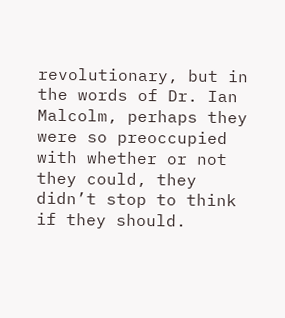revolutionary, but in the words of Dr. Ian Malcolm, perhaps they were so preoccupied with whether or not they could, they didn’t stop to think if they should.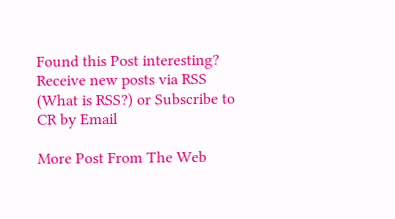Found this Post interesting? Receive new posts via RSS (What is RSS?) or Subscribe to CR by Email

More Post From The Web